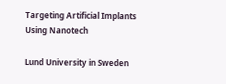Targeting Artificial Implants Using Nanotech

Lund University in Sweden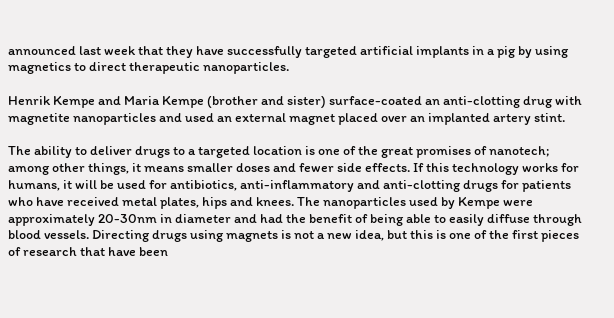announced last week that they have successfully targeted artificial implants in a pig by using magnetics to direct therapeutic nanoparticles.

Henrik Kempe and Maria Kempe (brother and sister) surface-coated an anti-clotting drug with magnetite nanoparticles and used an external magnet placed over an implanted artery stint.

The ability to deliver drugs to a targeted location is one of the great promises of nanotech; among other things, it means smaller doses and fewer side effects. If this technology works for humans, it will be used for antibiotics, anti-inflammatory and anti-clotting drugs for patients who have received metal plates, hips and knees. The nanoparticles used by Kempe were approximately 20-30nm in diameter and had the benefit of being able to easily diffuse through blood vessels. Directing drugs using magnets is not a new idea, but this is one of the first pieces of research that have been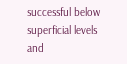successful below superficial levels and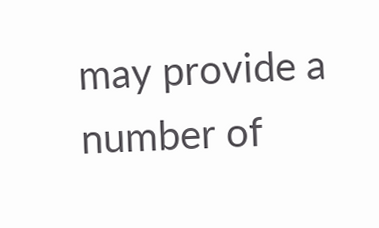may provide a number of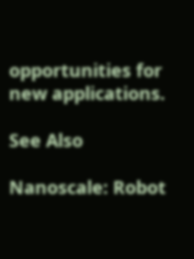opportunities for new applications.

See Also

Nanoscale: Robot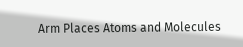Arm Places Atoms and Molecules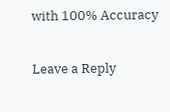with 100% Accuracy

Leave a Reply